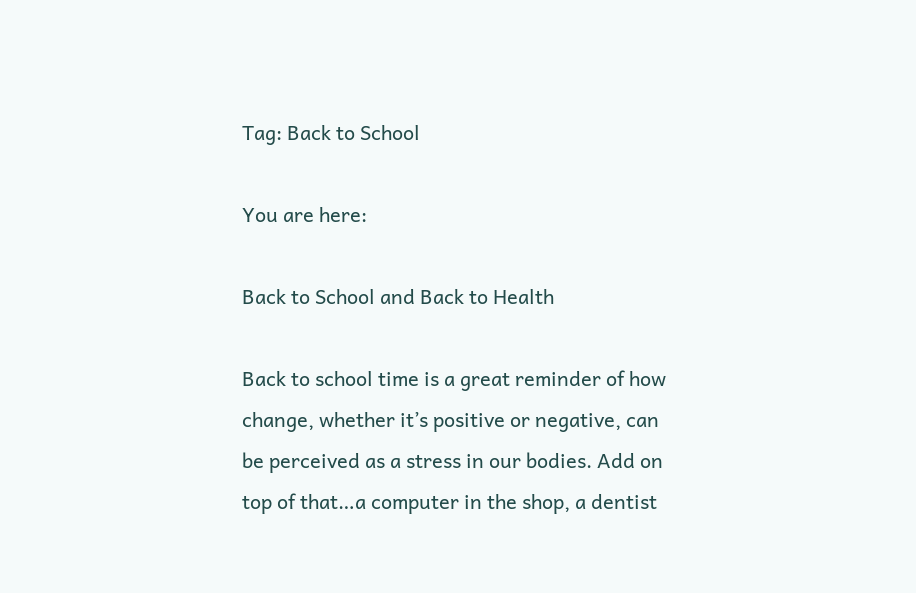Tag: Back to School

You are here:

Back to School and Back to Health

Back to school time is a great reminder of how change, whether it’s positive or negative, can be perceived as a stress in our bodies. Add on top of that…a computer in the shop, a dentist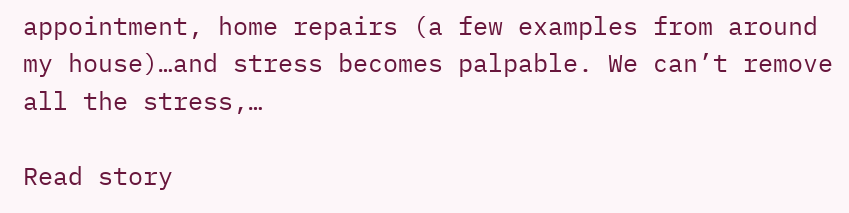appointment, home repairs (a few examples from around my house)…and stress becomes palpable. We can’t remove all the stress,…

Read story